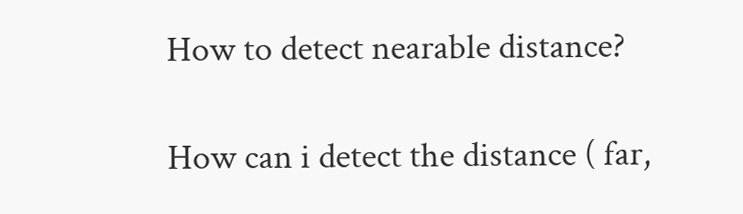How to detect nearable distance?

How can i detect the distance ( far,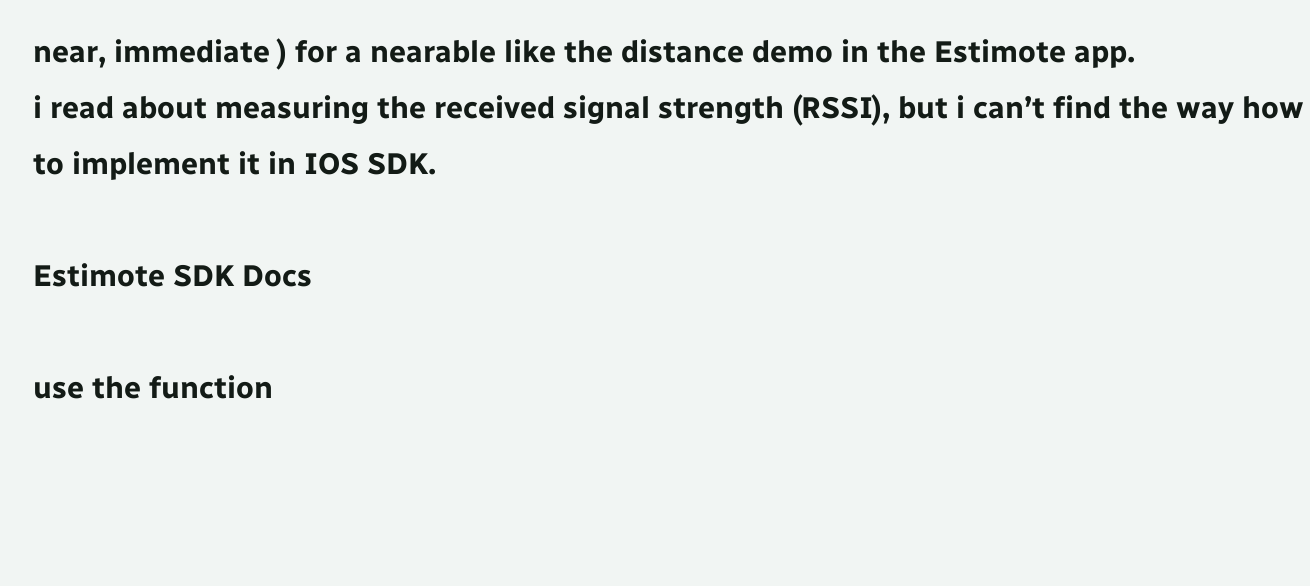near, immediate ) for a nearable like the distance demo in the Estimote app.
i read about measuring the received signal strength (RSSI), but i can’t find the way how to implement it in IOS SDK.

Estimote SDK Docs

use the function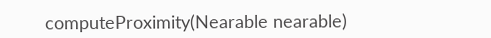computeProximity(Nearable nearable)